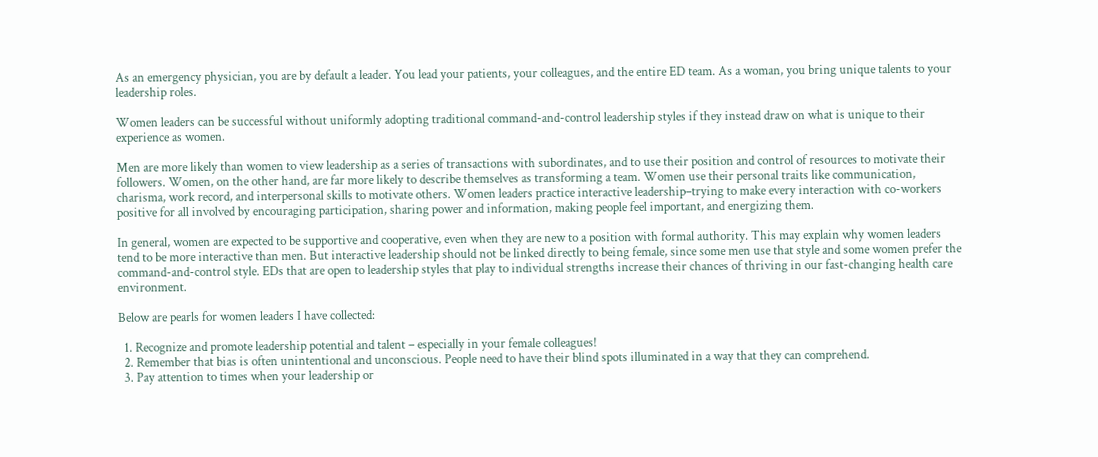As an emergency physician, you are by default a leader. You lead your patients, your colleagues, and the entire ED team. As a woman, you bring unique talents to your leadership roles.

Women leaders can be successful without uniformly adopting traditional command-and-control leadership styles if they instead draw on what is unique to their experience as women.

Men are more likely than women to view leadership as a series of transactions with subordinates, and to use their position and control of resources to motivate their followers. Women, on the other hand, are far more likely to describe themselves as transforming a team. Women use their personal traits like communication, charisma, work record, and interpersonal skills to motivate others. Women leaders practice interactive leadership–trying to make every interaction with co-workers positive for all involved by encouraging participation, sharing power and information, making people feel important, and energizing them.

In general, women are expected to be supportive and cooperative, even when they are new to a position with formal authority. This may explain why women leaders tend to be more interactive than men. But interactive leadership should not be linked directly to being female, since some men use that style and some women prefer the command-and-control style. EDs that are open to leadership styles that play to individual strengths increase their chances of thriving in our fast-changing health care environment.

Below are pearls for women leaders I have collected:

  1. Recognize and promote leadership potential and talent – especially in your female colleagues!
  2. Remember that bias is often unintentional and unconscious. People need to have their blind spots illuminated in a way that they can comprehend.
  3. Pay attention to times when your leadership or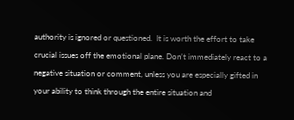authority is ignored or questioned.  It is worth the effort to take crucial issues off the emotional plane. Don’t immediately react to a negative situation or comment, unless you are especially gifted in your ability to think through the entire situation and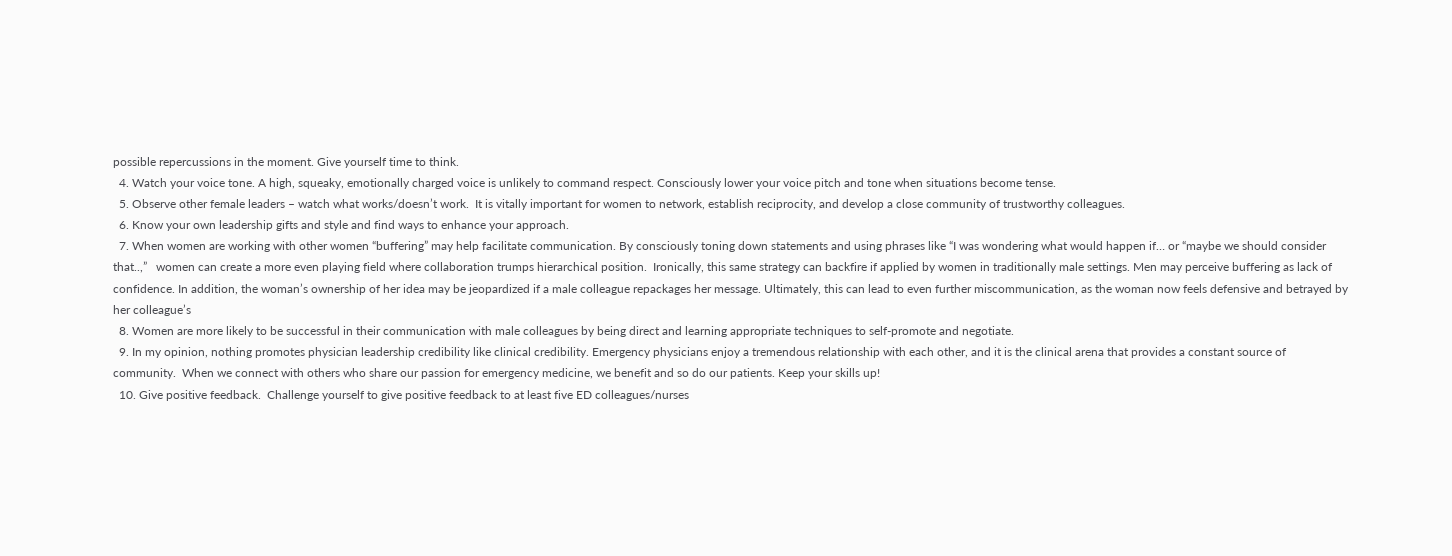possible repercussions in the moment. Give yourself time to think.
  4. Watch your voice tone. A high, squeaky, emotionally charged voice is unlikely to command respect. Consciously lower your voice pitch and tone when situations become tense.
  5. Observe other female leaders – watch what works/doesn’t work.  It is vitally important for women to network, establish reciprocity, and develop a close community of trustworthy colleagues.
  6. Know your own leadership gifts and style and find ways to enhance your approach.
  7. When women are working with other women “buffering” may help facilitate communication. By consciously toning down statements and using phrases like “I was wondering what would happen if… or “maybe we should consider that..,”   women can create a more even playing field where collaboration trumps hierarchical position.  Ironically, this same strategy can backfire if applied by women in traditionally male settings. Men may perceive buffering as lack of confidence. In addition, the woman’s ownership of her idea may be jeopardized if a male colleague repackages her message. Ultimately, this can lead to even further miscommunication, as the woman now feels defensive and betrayed by her colleague’s
  8. Women are more likely to be successful in their communication with male colleagues by being direct and learning appropriate techniques to self-promote and negotiate.
  9. In my opinion, nothing promotes physician leadership credibility like clinical credibility. Emergency physicians enjoy a tremendous relationship with each other, and it is the clinical arena that provides a constant source of community.  When we connect with others who share our passion for emergency medicine, we benefit and so do our patients. Keep your skills up!
  10. Give positive feedback.  Challenge yourself to give positive feedback to at least five ED colleagues/nurses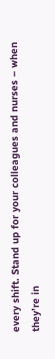every shift. Stand up for your colleagues and nurses – when they’re in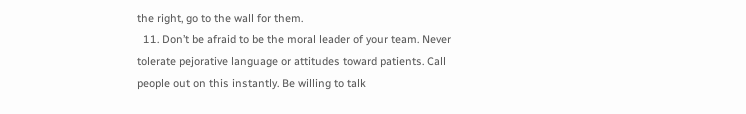the right, go to the wall for them.
  11. Don’t be afraid to be the moral leader of your team. Never tolerate pejorative language or attitudes toward patients. Call people out on this instantly. Be willing to talk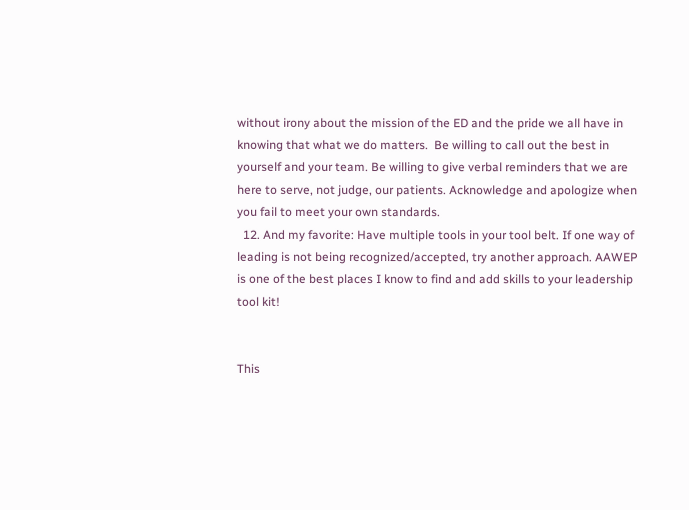without irony about the mission of the ED and the pride we all have in knowing that what we do matters.  Be willing to call out the best in yourself and your team. Be willing to give verbal reminders that we are here to serve, not judge, our patients. Acknowledge and apologize when you fail to meet your own standards.
  12. And my favorite: Have multiple tools in your tool belt. If one way of leading is not being recognized/accepted, try another approach. AAWEP is one of the best places I know to find and add skills to your leadership tool kit!


This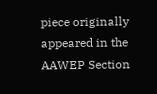piece originally appeared in the AAWEP Section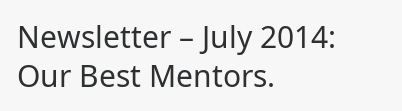Newsletter – July 2014: Our Best Mentors.